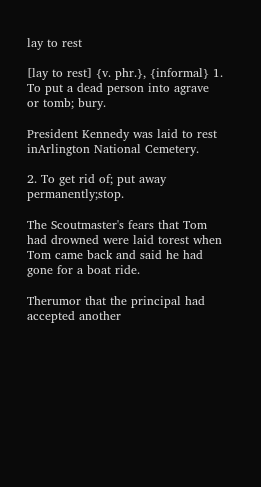lay to rest

[lay to rest] {v. phr.}, {informal} 1. To put a dead person into agrave or tomb; bury.

President Kennedy was laid to rest inArlington National Cemetery.

2. To get rid of; put away permanently;stop.

The Scoutmaster's fears that Tom had drowned were laid torest when Tom came back and said he had gone for a boat ride.

Therumor that the principal had accepted another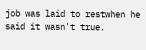job was laid to restwhen he said it wasn't true.